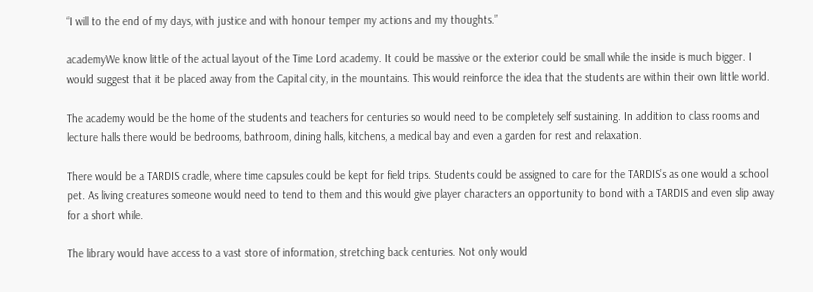“I will to the end of my days, with justice and with honour temper my actions and my thoughts.”

academyWe know little of the actual layout of the Time Lord academy. It could be massive or the exterior could be small while the inside is much bigger. I would suggest that it be placed away from the Capital city, in the mountains. This would reinforce the idea that the students are within their own little world.

The academy would be the home of the students and teachers for centuries so would need to be completely self sustaining. In addition to class rooms and lecture halls there would be bedrooms, bathroom, dining halls, kitchens, a medical bay and even a garden for rest and relaxation.

There would be a TARDIS cradle, where time capsules could be kept for field trips. Students could be assigned to care for the TARDIS’s as one would a school pet. As living creatures someone would need to tend to them and this would give player characters an opportunity to bond with a TARDIS and even slip away for a short while.

The library would have access to a vast store of information, stretching back centuries. Not only would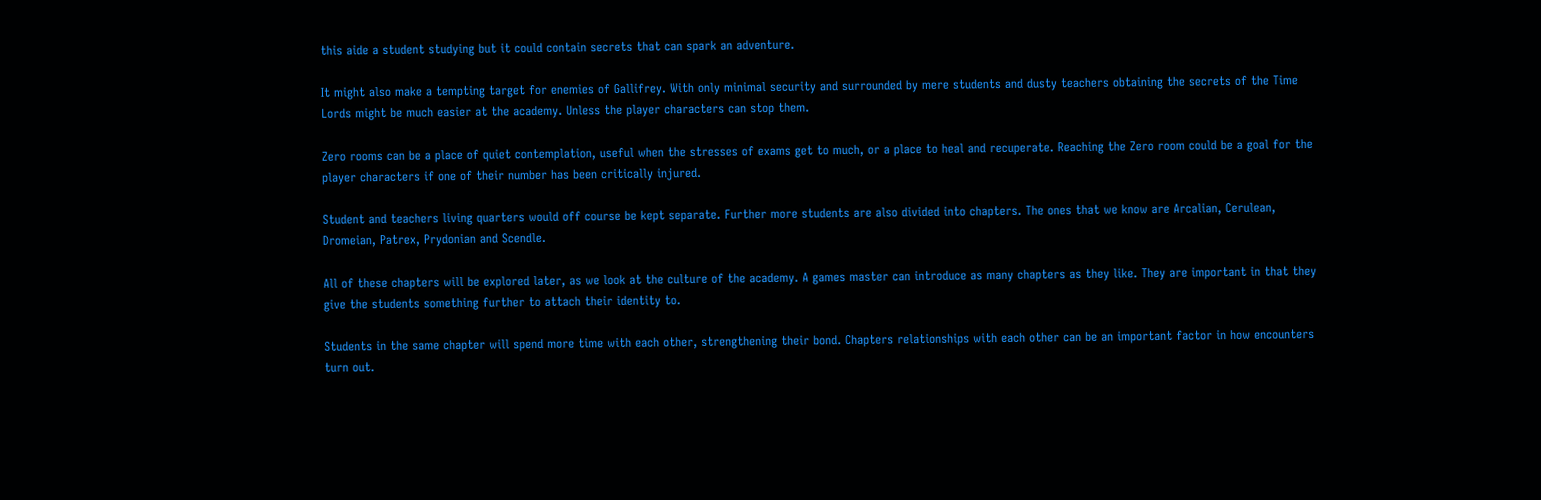this aide a student studying but it could contain secrets that can spark an adventure.

It might also make a tempting target for enemies of Gallifrey. With only minimal security and surrounded by mere students and dusty teachers obtaining the secrets of the Time Lords might be much easier at the academy. Unless the player characters can stop them.

Zero rooms can be a place of quiet contemplation, useful when the stresses of exams get to much, or a place to heal and recuperate. Reaching the Zero room could be a goal for the player characters if one of their number has been critically injured.

Student and teachers living quarters would off course be kept separate. Further more students are also divided into chapters. The ones that we know are Arcalian, Cerulean, Dromeian, Patrex, Prydonian and Scendle.

All of these chapters will be explored later, as we look at the culture of the academy. A games master can introduce as many chapters as they like. They are important in that they give the students something further to attach their identity to.

Students in the same chapter will spend more time with each other, strengthening their bond. Chapters relationships with each other can be an important factor in how encounters turn out.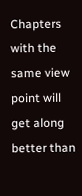Chapters with the same view point will get along better than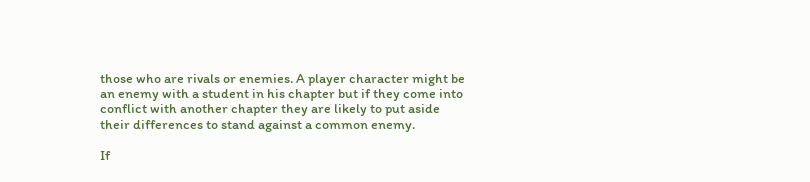those who are rivals or enemies. A player character might be an enemy with a student in his chapter but if they come into conflict with another chapter they are likely to put aside their differences to stand against a common enemy.

If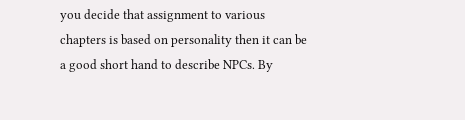you decide that assignment to various chapters is based on personality then it can be a good short hand to describe NPCs. By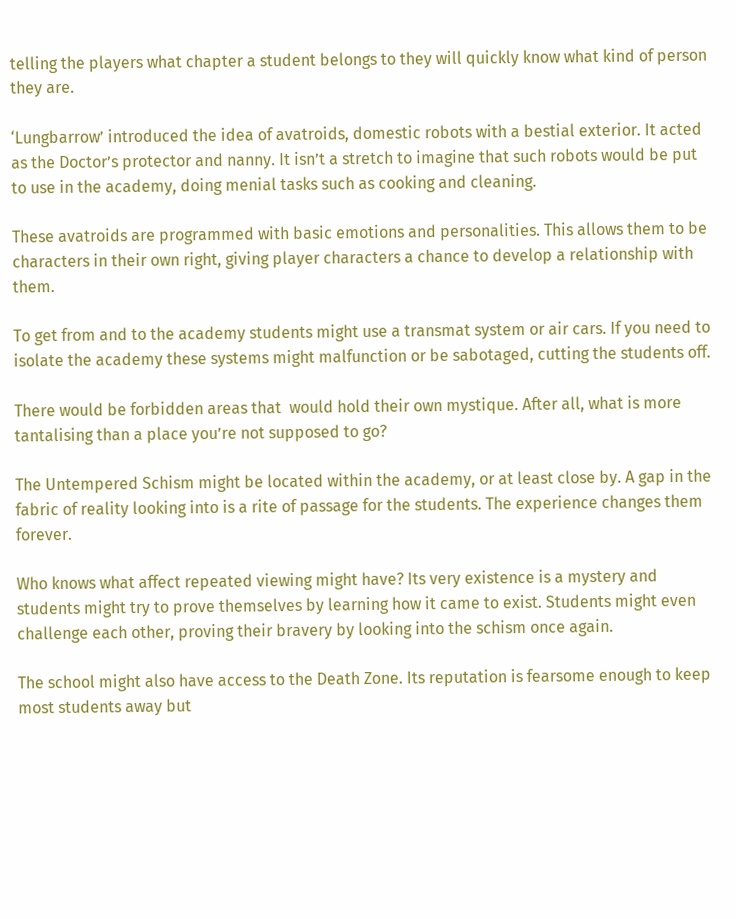telling the players what chapter a student belongs to they will quickly know what kind of person they are.

‘Lungbarrow’ introduced the idea of avatroids, domestic robots with a bestial exterior. It acted as the Doctor’s protector and nanny. It isn’t a stretch to imagine that such robots would be put to use in the academy, doing menial tasks such as cooking and cleaning.

These avatroids are programmed with basic emotions and personalities. This allows them to be characters in their own right, giving player characters a chance to develop a relationship with them.

To get from and to the academy students might use a transmat system or air cars. If you need to isolate the academy these systems might malfunction or be sabotaged, cutting the students off.

There would be forbidden areas that  would hold their own mystique. After all, what is more tantalising than a place you’re not supposed to go?

The Untempered Schism might be located within the academy, or at least close by. A gap in the fabric of reality looking into is a rite of passage for the students. The experience changes them forever.

Who knows what affect repeated viewing might have? Its very existence is a mystery and students might try to prove themselves by learning how it came to exist. Students might even challenge each other, proving their bravery by looking into the schism once again.

The school might also have access to the Death Zone. Its reputation is fearsome enough to keep most students away but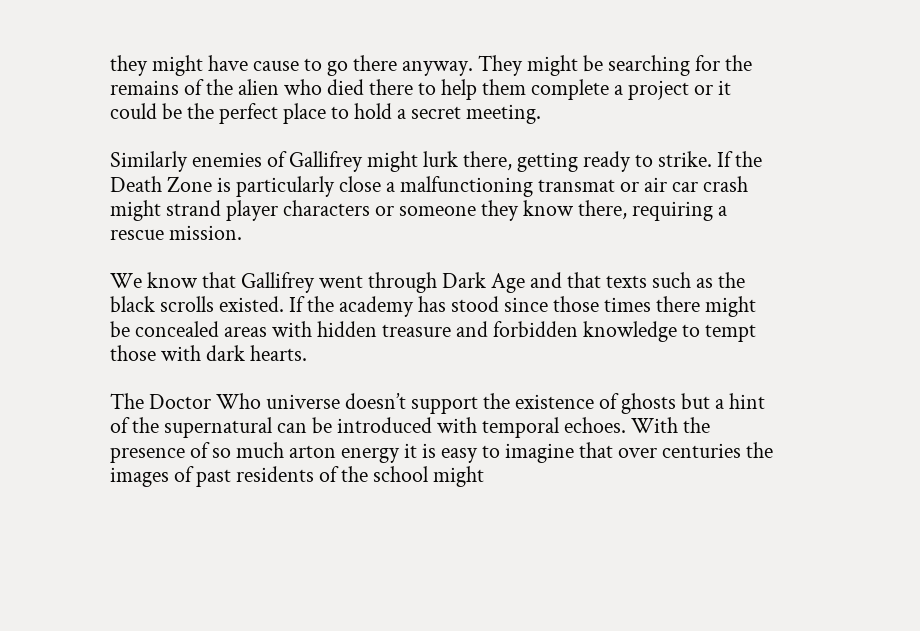they might have cause to go there anyway. They might be searching for the remains of the alien who died there to help them complete a project or it could be the perfect place to hold a secret meeting.

Similarly enemies of Gallifrey might lurk there, getting ready to strike. If the Death Zone is particularly close a malfunctioning transmat or air car crash might strand player characters or someone they know there, requiring a rescue mission.

We know that Gallifrey went through Dark Age and that texts such as the black scrolls existed. If the academy has stood since those times there might be concealed areas with hidden treasure and forbidden knowledge to tempt those with dark hearts.

The Doctor Who universe doesn’t support the existence of ghosts but a hint of the supernatural can be introduced with temporal echoes. With the presence of so much arton energy it is easy to imagine that over centuries the images of past residents of the school might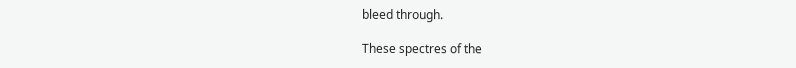bleed through.

These spectres of the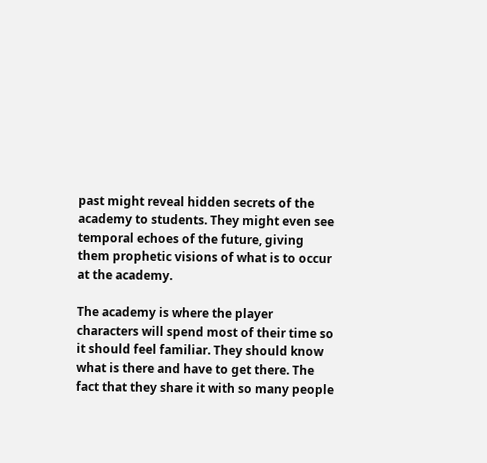past might reveal hidden secrets of the academy to students. They might even see temporal echoes of the future, giving them prophetic visions of what is to occur at the academy.

The academy is where the player characters will spend most of their time so it should feel familiar. They should know what is there and have to get there. The fact that they share it with so many people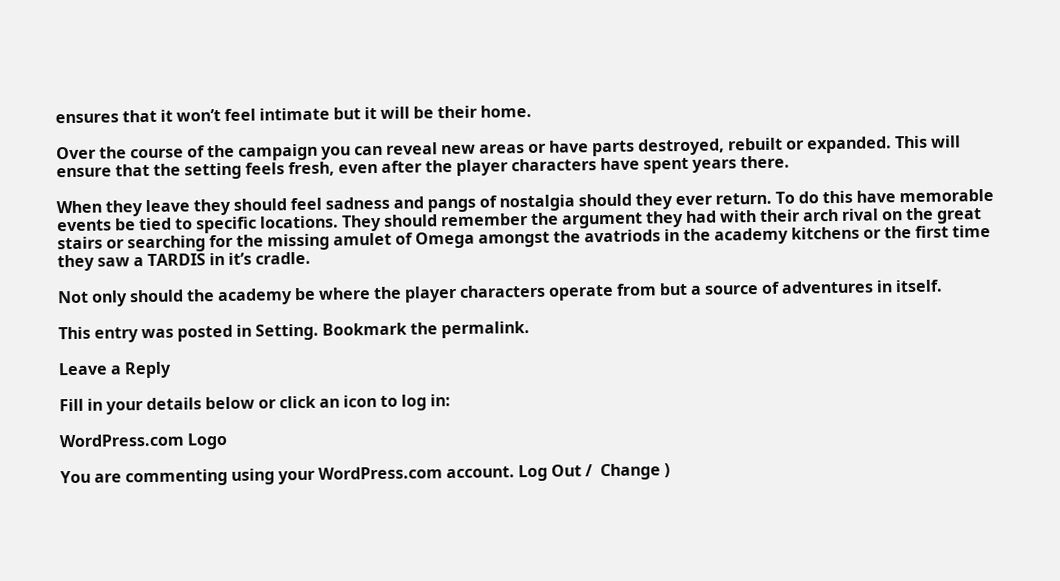ensures that it won’t feel intimate but it will be their home.

Over the course of the campaign you can reveal new areas or have parts destroyed, rebuilt or expanded. This will ensure that the setting feels fresh, even after the player characters have spent years there.

When they leave they should feel sadness and pangs of nostalgia should they ever return. To do this have memorable events be tied to specific locations. They should remember the argument they had with their arch rival on the great stairs or searching for the missing amulet of Omega amongst the avatriods in the academy kitchens or the first time they saw a TARDIS in it’s cradle.

Not only should the academy be where the player characters operate from but a source of adventures in itself.

This entry was posted in Setting. Bookmark the permalink.

Leave a Reply

Fill in your details below or click an icon to log in:

WordPress.com Logo

You are commenting using your WordPress.com account. Log Out /  Change )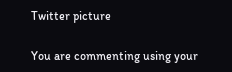Twitter picture

You are commenting using your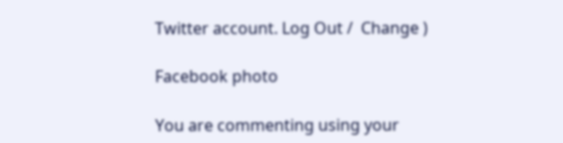Twitter account. Log Out /  Change )

Facebook photo

You are commenting using your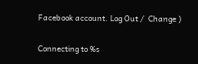Facebook account. Log Out /  Change )

Connecting to %s